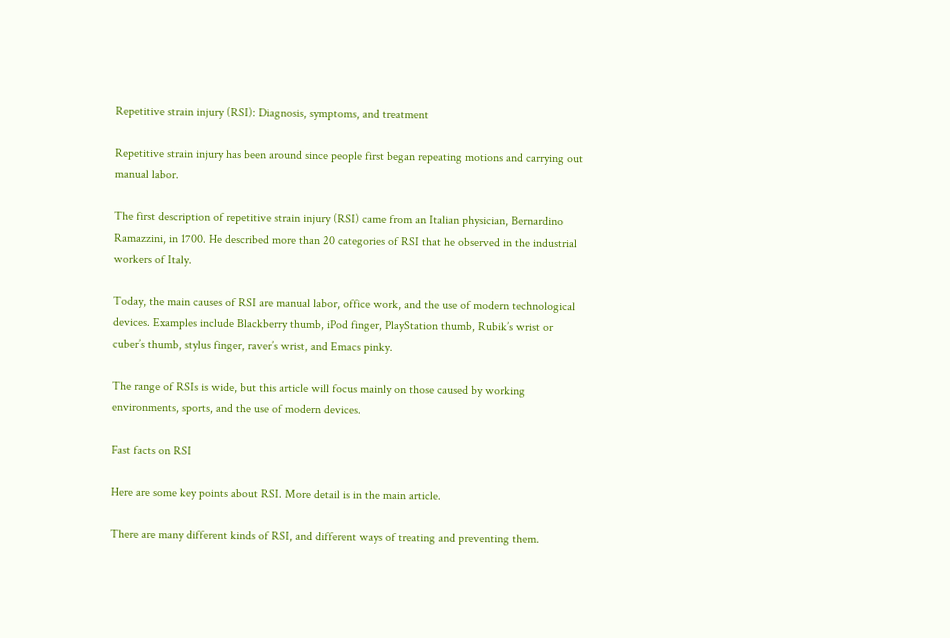Repetitive strain injury (RSI): Diagnosis, symptoms, and treatment

Repetitive strain injury has been around since people first began repeating motions and carrying out manual labor.

The first description of repetitive strain injury (RSI) came from an Italian physician, Bernardino Ramazzini, in 1700. He described more than 20 categories of RSI that he observed in the industrial workers of Italy.

Today, the main causes of RSI are manual labor, office work, and the use of modern technological devices. Examples include Blackberry thumb, iPod finger, PlayStation thumb, Rubik’s wrist or cuber’s thumb, stylus finger, raver’s wrist, and Emacs pinky.

The range of RSIs is wide, but this article will focus mainly on those caused by working environments, sports, and the use of modern devices.

Fast facts on RSI

Here are some key points about RSI. More detail is in the main article.

There are many different kinds of RSI, and different ways of treating and preventing them.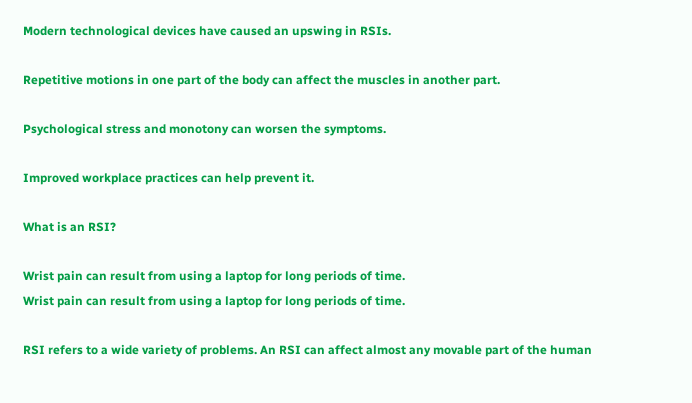Modern technological devices have caused an upswing in RSIs.

Repetitive motions in one part of the body can affect the muscles in another part.

Psychological stress and monotony can worsen the symptoms.

Improved workplace practices can help prevent it.

What is an RSI?

Wrist pain can result from using a laptop for long periods of time.
Wrist pain can result from using a laptop for long periods of time.

RSI refers to a wide variety of problems. An RSI can affect almost any movable part of the human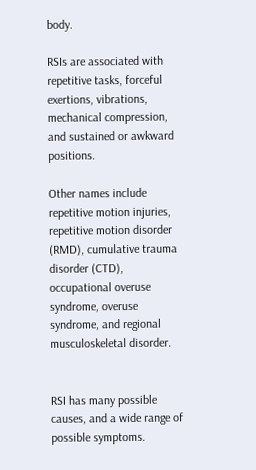body.

RSIs are associated with repetitive tasks, forceful exertions, vibrations, mechanical compression, and sustained or awkward positions.

Other names include repetitive motion injuries, repetitive motion disorder (RMD), cumulative trauma disorder (CTD), occupational overuse syndrome, overuse syndrome, and regional musculoskeletal disorder.


RSI has many possible causes, and a wide range of possible symptoms.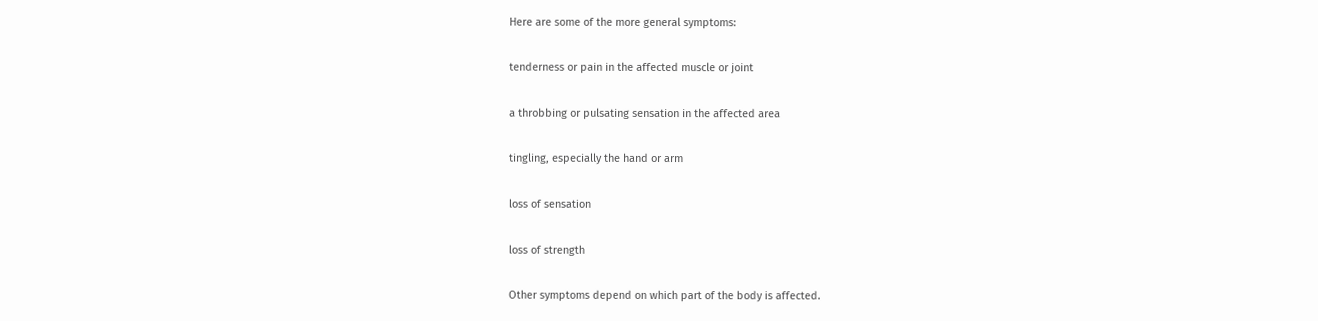Here are some of the more general symptoms:

tenderness or pain in the affected muscle or joint

a throbbing or pulsating sensation in the affected area

tingling, especially the hand or arm

loss of sensation

loss of strength

Other symptoms depend on which part of the body is affected.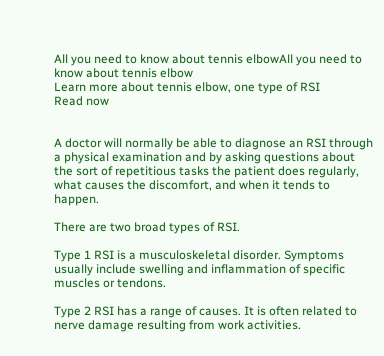All you need to know about tennis elbowAll you need to know about tennis elbow
Learn more about tennis elbow, one type of RSI
Read now


A doctor will normally be able to diagnose an RSI through a physical examination and by asking questions about the sort of repetitious tasks the patient does regularly, what causes the discomfort, and when it tends to happen.

There are two broad types of RSI.

Type 1 RSI is a musculoskeletal disorder. Symptoms usually include swelling and inflammation of specific muscles or tendons.

Type 2 RSI has a range of causes. It is often related to nerve damage resulting from work activities.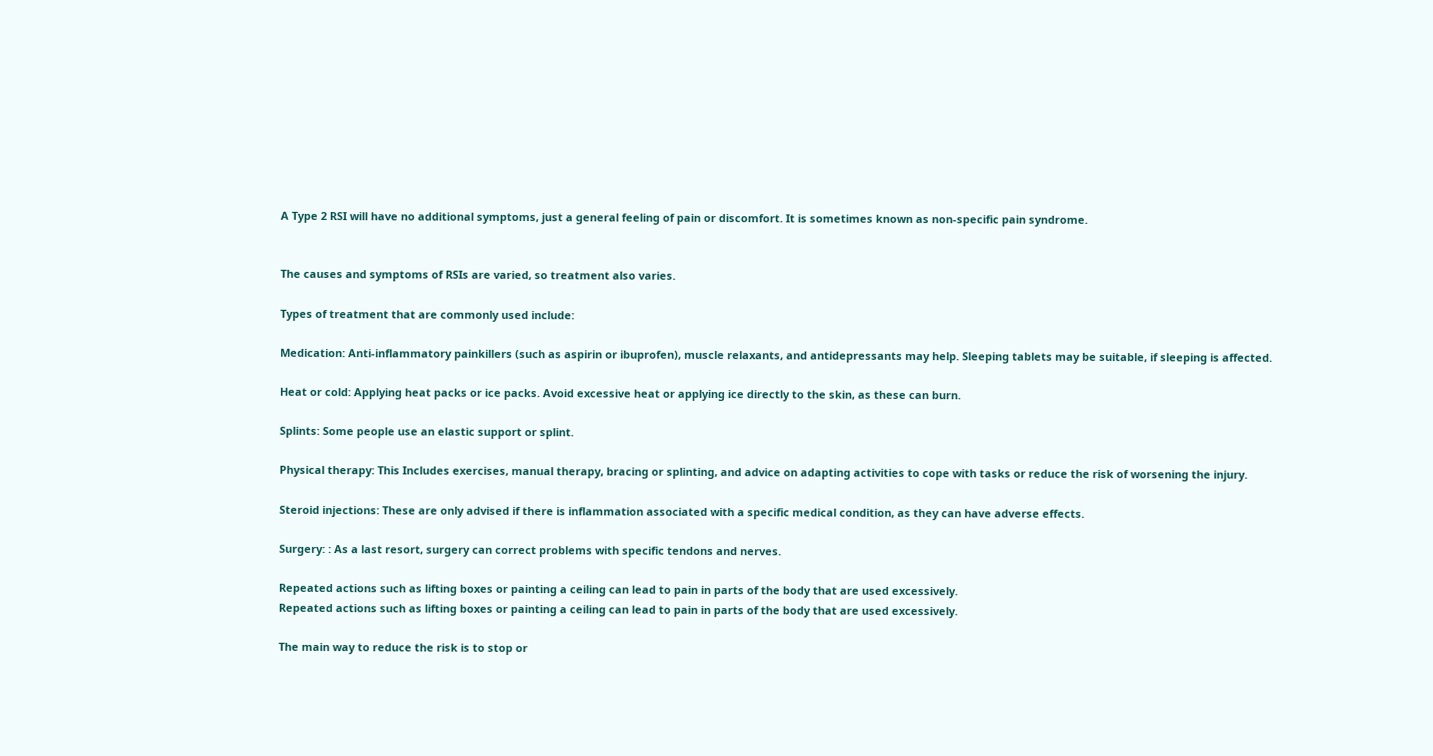A Type 2 RSI will have no additional symptoms, just a general feeling of pain or discomfort. It is sometimes known as non-specific pain syndrome.


The causes and symptoms of RSIs are varied, so treatment also varies.

Types of treatment that are commonly used include:

Medication: Anti-inflammatory painkillers (such as aspirin or ibuprofen), muscle relaxants, and antidepressants may help. Sleeping tablets may be suitable, if sleeping is affected.

Heat or cold: Applying heat packs or ice packs. Avoid excessive heat or applying ice directly to the skin, as these can burn.

Splints: Some people use an elastic support or splint.

Physical therapy: This Includes exercises, manual therapy, bracing or splinting, and advice on adapting activities to cope with tasks or reduce the risk of worsening the injury.

Steroid injections: These are only advised if there is inflammation associated with a specific medical condition, as they can have adverse effects.

Surgery: : As a last resort, surgery can correct problems with specific tendons and nerves.

Repeated actions such as lifting boxes or painting a ceiling can lead to pain in parts of the body that are used excessively.
Repeated actions such as lifting boxes or painting a ceiling can lead to pain in parts of the body that are used excessively.

The main way to reduce the risk is to stop or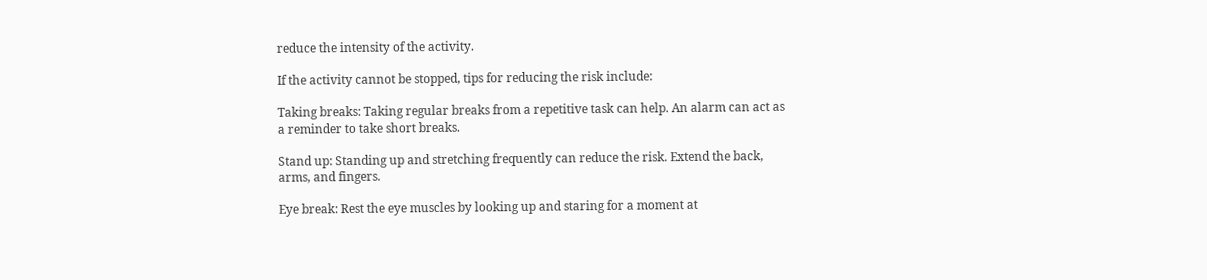reduce the intensity of the activity.

If the activity cannot be stopped, tips for reducing the risk include:

Taking breaks: Taking regular breaks from a repetitive task can help. An alarm can act as a reminder to take short breaks.

Stand up: Standing up and stretching frequently can reduce the risk. Extend the back, arms, and fingers.

Eye break: Rest the eye muscles by looking up and staring for a moment at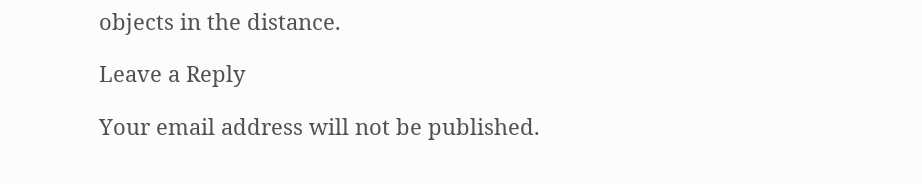objects in the distance.

Leave a Reply

Your email address will not be published.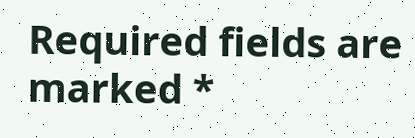Required fields are marked *